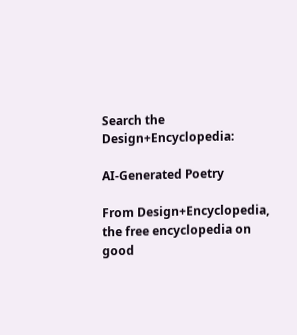Search the Design+Encyclopedia:

AI-Generated Poetry

From Design+Encyclopedia, the free encyclopedia on good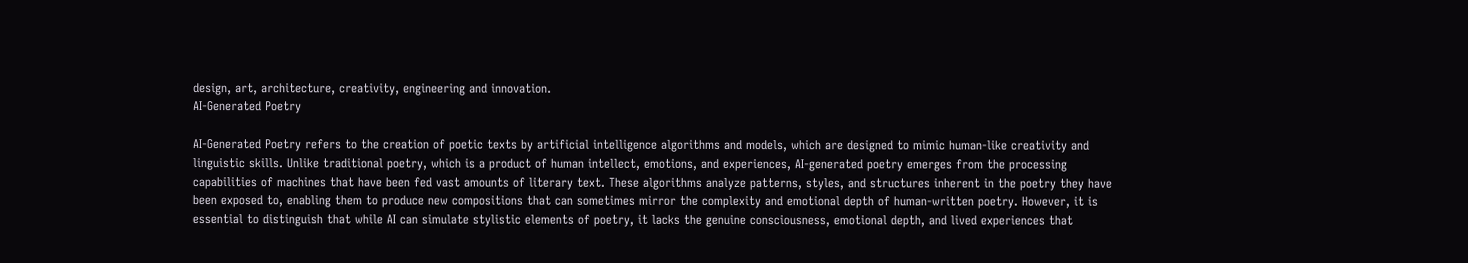design, art, architecture, creativity, engineering and innovation.
AI-Generated Poetry

AI-Generated Poetry refers to the creation of poetic texts by artificial intelligence algorithms and models, which are designed to mimic human-like creativity and linguistic skills. Unlike traditional poetry, which is a product of human intellect, emotions, and experiences, AI-generated poetry emerges from the processing capabilities of machines that have been fed vast amounts of literary text. These algorithms analyze patterns, styles, and structures inherent in the poetry they have been exposed to, enabling them to produce new compositions that can sometimes mirror the complexity and emotional depth of human-written poetry. However, it is essential to distinguish that while AI can simulate stylistic elements of poetry, it lacks the genuine consciousness, emotional depth, and lived experiences that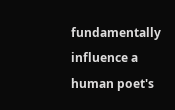fundamentally influence a human poet's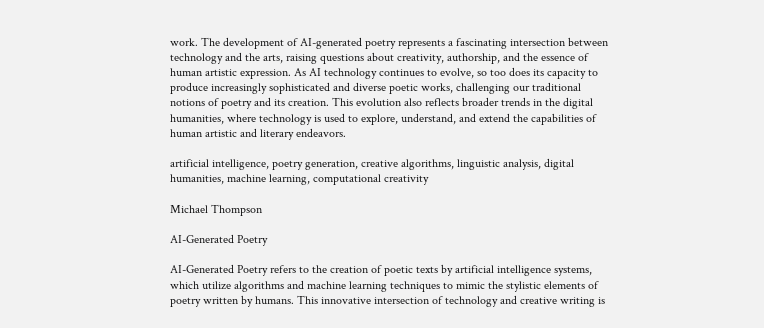work. The development of AI-generated poetry represents a fascinating intersection between technology and the arts, raising questions about creativity, authorship, and the essence of human artistic expression. As AI technology continues to evolve, so too does its capacity to produce increasingly sophisticated and diverse poetic works, challenging our traditional notions of poetry and its creation. This evolution also reflects broader trends in the digital humanities, where technology is used to explore, understand, and extend the capabilities of human artistic and literary endeavors.

artificial intelligence, poetry generation, creative algorithms, linguistic analysis, digital humanities, machine learning, computational creativity

Michael Thompson

AI-Generated Poetry

AI-Generated Poetry refers to the creation of poetic texts by artificial intelligence systems, which utilize algorithms and machine learning techniques to mimic the stylistic elements of poetry written by humans. This innovative intersection of technology and creative writing is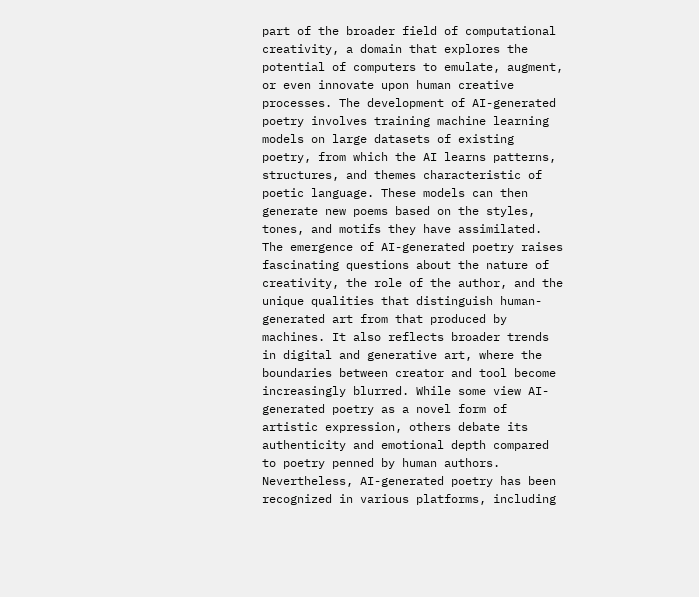part of the broader field of computational creativity, a domain that explores the potential of computers to emulate, augment, or even innovate upon human creative processes. The development of AI-generated poetry involves training machine learning models on large datasets of existing poetry, from which the AI learns patterns, structures, and themes characteristic of poetic language. These models can then generate new poems based on the styles, tones, and motifs they have assimilated. The emergence of AI-generated poetry raises fascinating questions about the nature of creativity, the role of the author, and the unique qualities that distinguish human-generated art from that produced by machines. It also reflects broader trends in digital and generative art, where the boundaries between creator and tool become increasingly blurred. While some view AI-generated poetry as a novel form of artistic expression, others debate its authenticity and emotional depth compared to poetry penned by human authors. Nevertheless, AI-generated poetry has been recognized in various platforms, including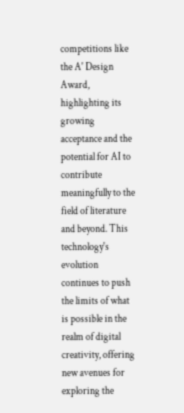competitions like the A' Design Award, highlighting its growing acceptance and the potential for AI to contribute meaningfully to the field of literature and beyond. This technology's evolution continues to push the limits of what is possible in the realm of digital creativity, offering new avenues for exploring the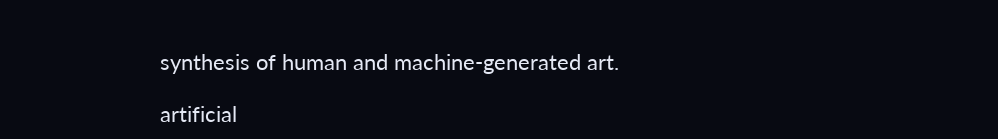synthesis of human and machine-generated art.

artificial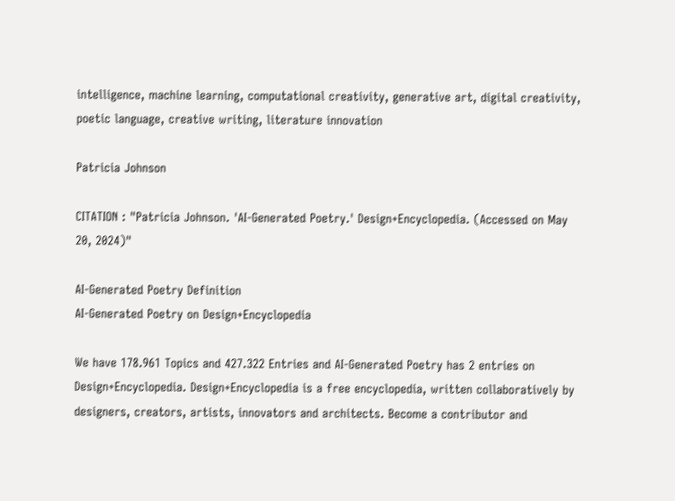intelligence, machine learning, computational creativity, generative art, digital creativity, poetic language, creative writing, literature innovation

Patricia Johnson

CITATION : "Patricia Johnson. 'AI-Generated Poetry.' Design+Encyclopedia. (Accessed on May 20, 2024)"

AI-Generated Poetry Definition
AI-Generated Poetry on Design+Encyclopedia

We have 178.961 Topics and 427.322 Entries and AI-Generated Poetry has 2 entries on Design+Encyclopedia. Design+Encyclopedia is a free encyclopedia, written collaboratively by designers, creators, artists, innovators and architects. Become a contributor and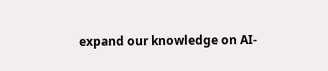expand our knowledge on AI-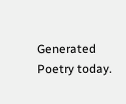Generated Poetry today.